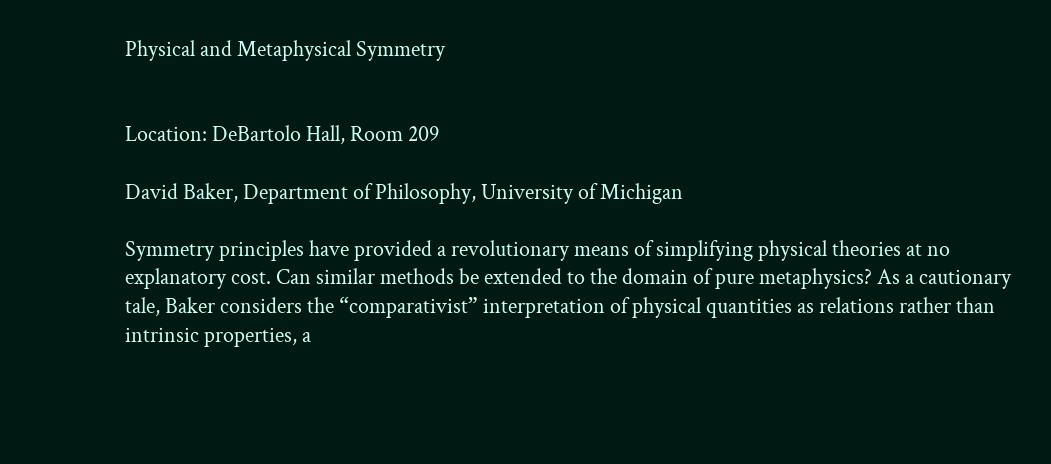Physical and Metaphysical Symmetry


Location: DeBartolo Hall, Room 209

David Baker, Department of Philosophy, University of Michigan

Symmetry principles have provided a revolutionary means of simplifying physical theories at no explanatory cost. Can similar methods be extended to the domain of pure metaphysics? As a cautionary tale, Baker considers the “comparativist” interpretation of physical quantities as relations rather than intrinsic properties, a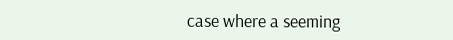case where a seeming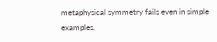metaphysical symmetry fails even in simple examples.